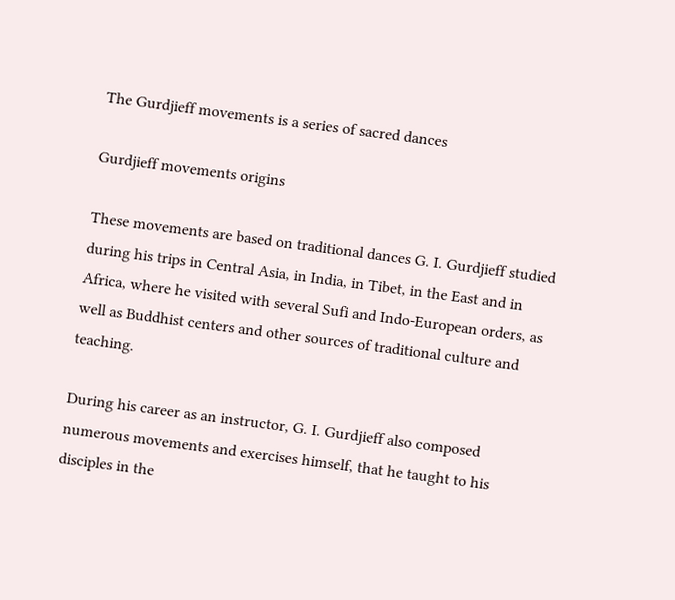The Gurdjieff movements is a series of sacred dances

Gurdjieff movements origins

These movements are based on traditional dances G. I. Gurdjieff studied during his trips in Central Asia, in India, in Tibet, in the East and in Africa, where he visited with several Sufi and Indo-European orders, as well as Buddhist centers and other sources of traditional culture and teaching.

During his career as an instructor, G. I. Gurdjieff also composed numerous movements and exercises himself, that he taught to his disciples in the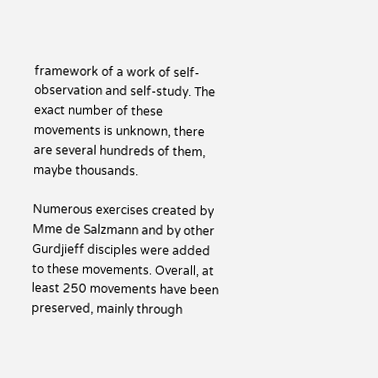framework of a work of self-observation and self-study. The exact number of these movements is unknown, there are several hundreds of them, maybe thousands.

Numerous exercises created by Mme de Salzmann and by other Gurdjieff disciples were added to these movements. Overall, at least 250 movements have been preserved, mainly through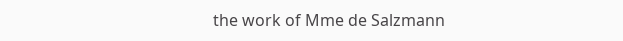the work of Mme de Salzmann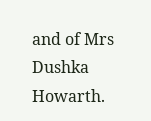and of Mrs Dushka Howarth.